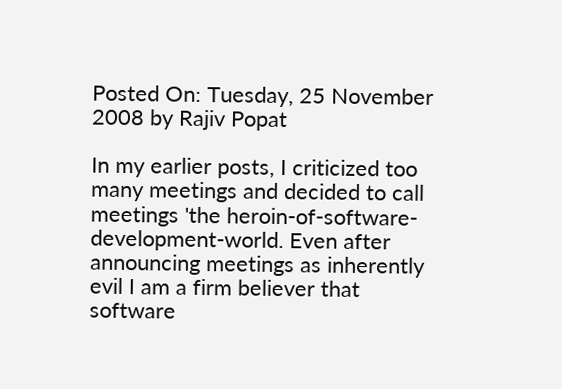Posted On: Tuesday, 25 November 2008 by Rajiv Popat

In my earlier posts, I criticized too many meetings and decided to call meetings 'the heroin-of-software-development-world. Even after announcing meetings as inherently evil I am a firm believer that software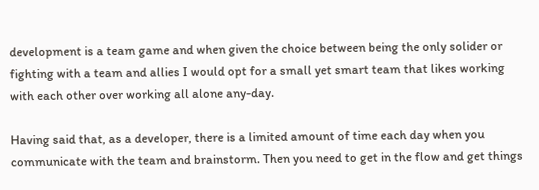development is a team game and when given the choice between being the only solider or fighting with a team and allies I would opt for a small yet smart team that likes working with each other over working all alone any-day.

Having said that, as a developer, there is a limited amount of time each day when you communicate with the team and brainstorm. Then you need to get in the flow and get things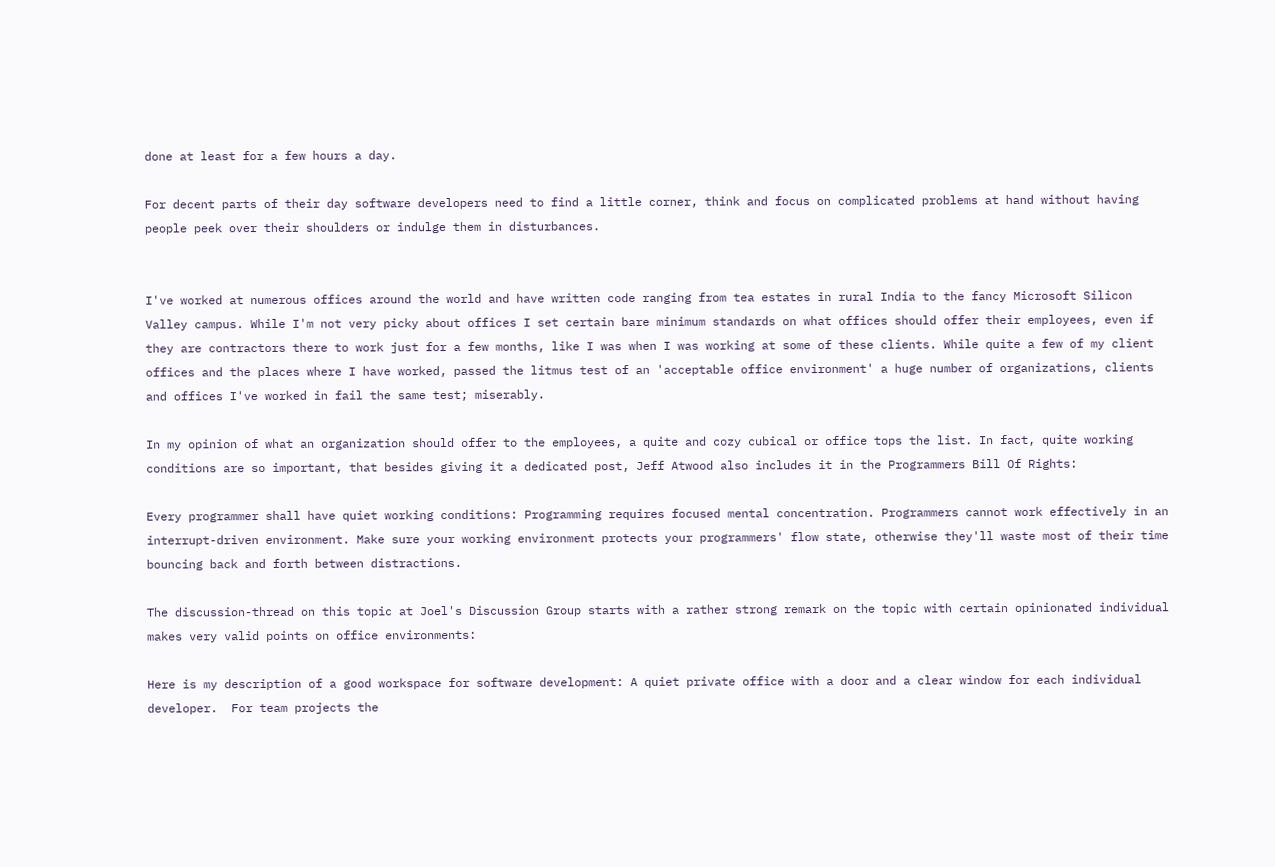done at least for a few hours a day.

For decent parts of their day software developers need to find a little corner, think and focus on complicated problems at hand without having people peek over their shoulders or indulge them in disturbances.


I've worked at numerous offices around the world and have written code ranging from tea estates in rural India to the fancy Microsoft Silicon Valley campus. While I'm not very picky about offices I set certain bare minimum standards on what offices should offer their employees, even if they are contractors there to work just for a few months, like I was when I was working at some of these clients. While quite a few of my client offices and the places where I have worked, passed the litmus test of an 'acceptable office environment' a huge number of organizations, clients and offices I've worked in fail the same test; miserably.

In my opinion of what an organization should offer to the employees, a quite and cozy cubical or office tops the list. In fact, quite working conditions are so important, that besides giving it a dedicated post, Jeff Atwood also includes it in the Programmers Bill Of Rights:

Every programmer shall have quiet working conditions: Programming requires focused mental concentration. Programmers cannot work effectively in an interrupt-driven environment. Make sure your working environment protects your programmers' flow state, otherwise they'll waste most of their time bouncing back and forth between distractions.

The discussion-thread on this topic at Joel's Discussion Group starts with a rather strong remark on the topic with certain opinionated individual makes very valid points on office environments:

Here is my description of a good workspace for software development: A quiet private office with a door and a clear window for each individual developer.  For team projects the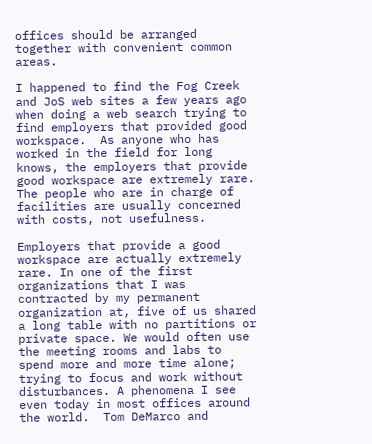offices should be arranged together with convenient common areas.

I happened to find the Fog Creek and JoS web sites a few years ago when doing a web search trying to find employers that provided good workspace.  As anyone who has worked in the field for long knows, the employers that provide good workspace are extremely rare.  The people who are in charge of facilities are usually concerned with costs, not usefulness.

Employers that provide a good workspace are actually extremely rare. In one of the first organizations that I was contracted by my permanent organization at, five of us shared a long table with no partitions or private space. We would often use the meeting rooms and labs to spend more and more time alone; trying to focus and work without disturbances. A phenomena I see even today in most offices around the world.  Tom DeMarco and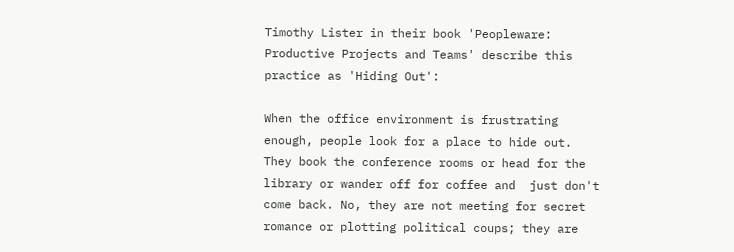Timothy Lister in their book 'Peopleware: Productive Projects and Teams' describe this practice as 'Hiding Out':

When the office environment is frustrating enough, people look for a place to hide out.  They book the conference rooms or head for the library or wander off for coffee and  just don't come back. No, they are not meeting for secret romance or plotting political coups; they are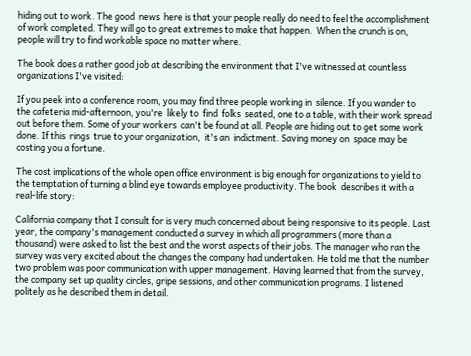hiding out to work. The good  news  here is that your people really do need to feel the accomplishment of work completed. They will go to great extremes to make that happen.  When the crunch is on, people will try to find workable space no matter where.

The book does a rather good job at describing the environment that I've witnessed at countless organizations I've visited:

If you peek into a conference room, you may find three people working in  silence. If you wander to  the cafeteria mid-afternoon, you're  likely to  find  folks  seated, one to a table, with their work spread out before them. Some of your workers  can't be found at all. People are hiding out to get some work done. If this  rings  true to your organization,  it's an  indictment. Saving money on  space may be costing you a fortune.

The cost implications of the whole open office environment is big enough for organizations to yield to the temptation of turning a blind eye towards employee productivity. The book  describes it with a real-life story:

California company that I consult for is very much concerned about being responsive to its people. Last year, the company's management conducted a survey in which all programmers (more than a thousand) were asked to list the best and the worst aspects of their jobs. The manager who ran the survey was very excited about the changes the company had undertaken. He told me that the number two problem was poor communication with upper management. Having learned that from the survey, the company set up quality circles, gripe sessions, and other communication programs. I listened politely as he described them in detail.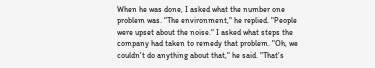When he was done, I asked what the number one problem was. "The environment," he replied. "People were upset about the noise." I asked what steps the company had taken to remedy that problem. "Oh, we couldn't do anything about that," he said. "That's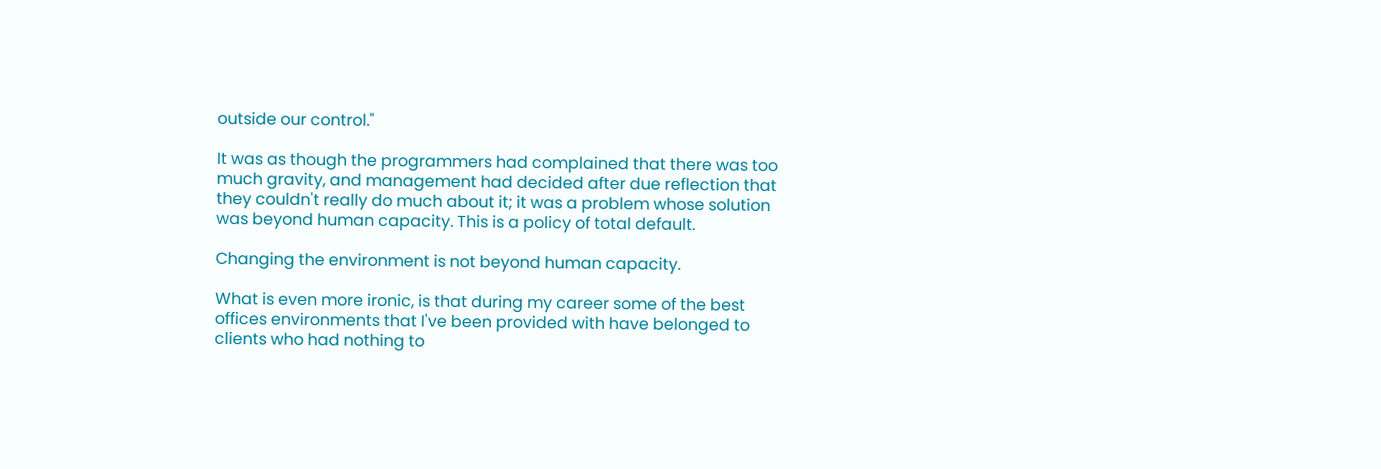outside our control."

It was as though the programmers had complained that there was too much gravity, and management had decided after due reflection that they couldn't really do much about it; it was a problem whose solution was beyond human capacity. This is a policy of total default.

Changing the environment is not beyond human capacity.

What is even more ironic, is that during my career some of the best offices environments that I've been provided with have belonged to clients who had nothing to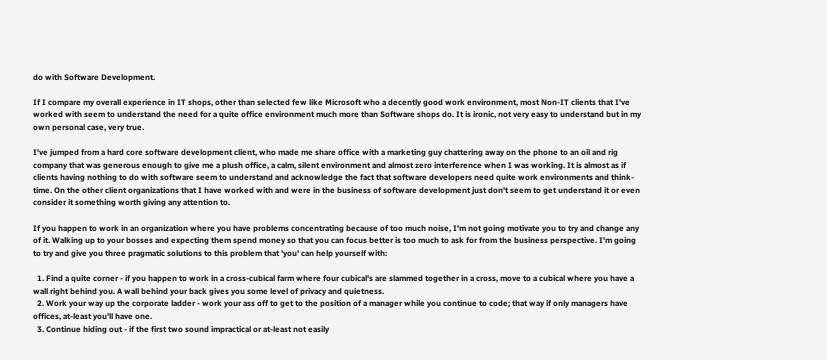do with Software Development.

If I compare my overall experience in IT shops, other than selected few like Microsoft who a decently good work environment, most Non-IT clients that I've worked with seem to understand the need for a quite office environment much more than Software shops do. It is ironic, not very easy to understand but in my own personal case, very true.

I've jumped from a hard core software development client, who made me share office with a marketing guy chattering away on the phone to an oil and rig company that was generous enough to give me a plush office, a calm, silent environment and almost zero interference when I was working. It is almost as if clients having nothing to do with software seem to understand and acknowledge the fact that software developers need quite work environments and think-time. On the other client organizations that I have worked with and were in the business of software development just don't seem to get understand it or even consider it something worth giving any attention to.

If you happen to work in an organization where you have problems concentrating because of too much noise, I'm not going motivate you to try and change any of it. Walking up to your bosses and expecting them spend money so that you can focus better is too much to ask for from the business perspective. I'm going to try and give you three pragmatic solutions to this problem that 'you' can help yourself with:

  1. Find a quite corner - if you happen to work in a cross-cubical farm where four cubical's are slammed together in a cross, move to a cubical where you have a wall right behind you. A wall behind your back gives you some level of privacy and quietness.
  2. Work your way up the corporate ladder - work your ass off to get to the position of a manager while you continue to code; that way if only managers have offices, at-least you'll have one.
  3. Continue hiding out - if the first two sound impractical or at-least not easily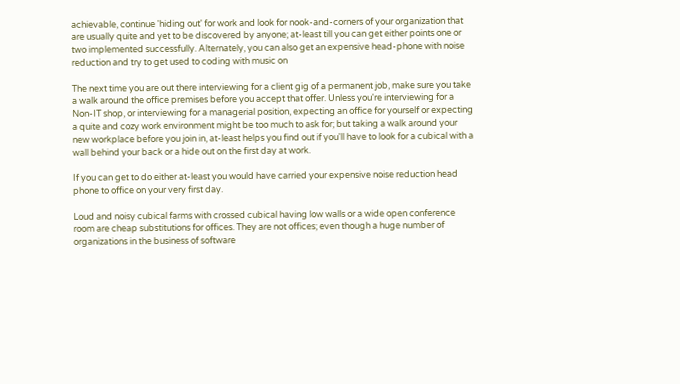achievable, continue 'hiding out' for work and look for nook-and-corners of your organization that are usually quite and yet to be discovered by anyone; at-least till you can get either points one or two implemented successfully. Alternately, you can also get an expensive head-phone with noise reduction and try to get used to coding with music on

The next time you are out there interviewing for a client gig of a permanent job, make sure you take a walk around the office premises before you accept that offer. Unless you're interviewing for a Non-IT shop, or interviewing for a managerial position, expecting an office for yourself or expecting a quite and cozy work environment might be too much to ask for; but taking a walk around your new workplace before you join in, at-least helps you find out if you'll have to look for a cubical with a wall behind your back or a hide out on the first day at work.

If you can get to do either at-least you would have carried your expensive noise reduction head phone to office on your very first day.

Loud and noisy cubical farms with crossed cubical having low walls or a wide open conference room are cheap substitutions for offices. They are not offices; even though a huge number of organizations in the business of software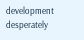development desperately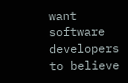want software developers to believe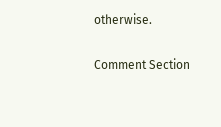otherwise.

Comment Section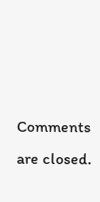Comments are closed.